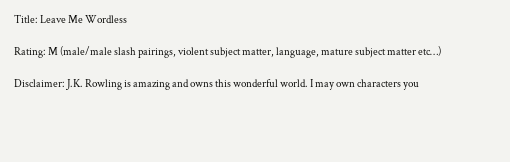Title: Leave Me Wordless

Rating: M (male/male slash pairings, violent subject matter, language, mature subject matter etc…)

Disclaimer: J.K. Rowling is amazing and owns this wonderful world. I may own characters you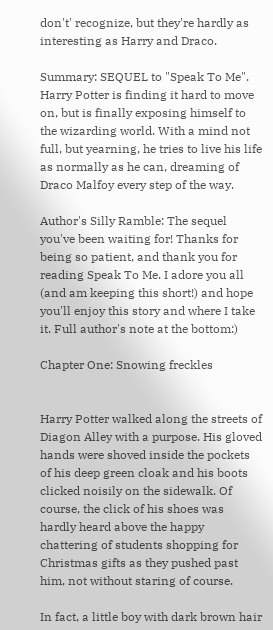don't' recognize, but they're hardly as interesting as Harry and Draco.

Summary: SEQUEL to "Speak To Me". Harry Potter is finding it hard to move on, but is finally exposing himself to the wizarding world. With a mind not full, but yearning, he tries to live his life as normally as he can, dreaming of Draco Malfoy every step of the way.

Author's Silly Ramble: The sequel you've been waiting for! Thanks for being so patient, and thank you for reading Speak To Me. I adore you all (and am keeping this short!) and hope you'll enjoy this story and where I take it. Full author's note at the bottom:)

Chapter One: Snowing freckles


Harry Potter walked along the streets of Diagon Alley with a purpose. His gloved hands were shoved inside the pockets of his deep green cloak and his boots clicked noisily on the sidewalk. Of course, the click of his shoes was hardly heard above the happy chattering of students shopping for Christmas gifts as they pushed past him, not without staring of course.

In fact, a little boy with dark brown hair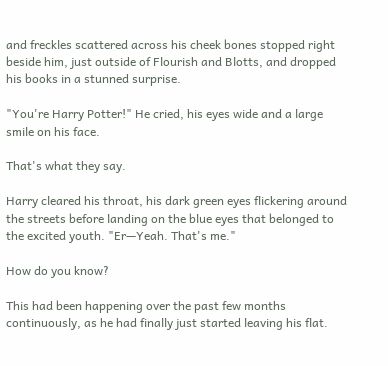and freckles scattered across his cheek bones stopped right beside him, just outside of Flourish and Blotts, and dropped his books in a stunned surprise.

"You're Harry Potter!" He cried, his eyes wide and a large smile on his face.

That's what they say.

Harry cleared his throat, his dark green eyes flickering around the streets before landing on the blue eyes that belonged to the excited youth. "Er—Yeah. That's me."

How do you know?

This had been happening over the past few months continuously, as he had finally just started leaving his flat.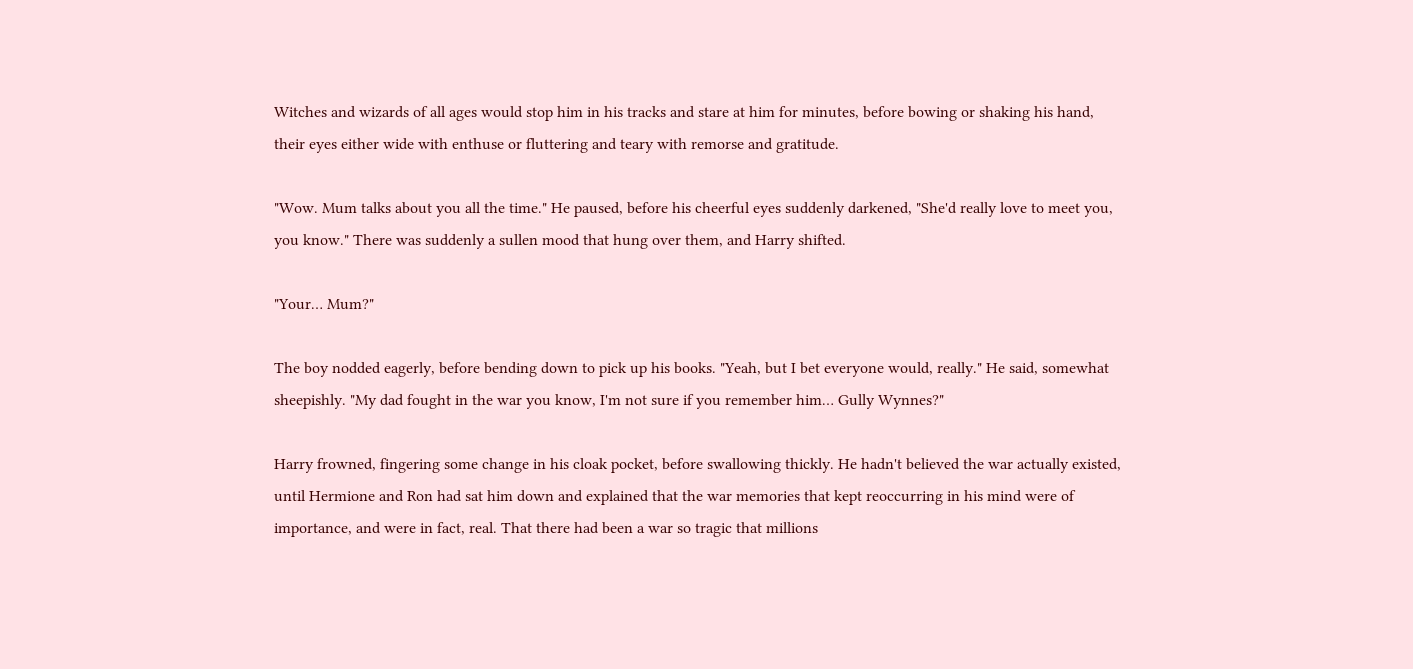Witches and wizards of all ages would stop him in his tracks and stare at him for minutes, before bowing or shaking his hand, their eyes either wide with enthuse or fluttering and teary with remorse and gratitude.

"Wow. Mum talks about you all the time." He paused, before his cheerful eyes suddenly darkened, "She'd really love to meet you, you know." There was suddenly a sullen mood that hung over them, and Harry shifted.

"Your… Mum?"

The boy nodded eagerly, before bending down to pick up his books. "Yeah, but I bet everyone would, really." He said, somewhat sheepishly. "My dad fought in the war you know, I'm not sure if you remember him… Gully Wynnes?"

Harry frowned, fingering some change in his cloak pocket, before swallowing thickly. He hadn't believed the war actually existed, until Hermione and Ron had sat him down and explained that the war memories that kept reoccurring in his mind were of importance, and were in fact, real. That there had been a war so tragic that millions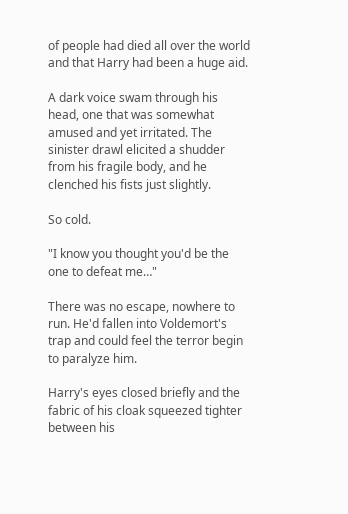of people had died all over the world and that Harry had been a huge aid.

A dark voice swam through his head, one that was somewhat amused and yet irritated. The sinister drawl elicited a shudder from his fragile body, and he clenched his fists just slightly.

So cold.

"I know you thought you'd be the one to defeat me…"

There was no escape, nowhere to run. He'd fallen into Voldemort's trap and could feel the terror begin to paralyze him.

Harry's eyes closed briefly and the fabric of his cloak squeezed tighter between his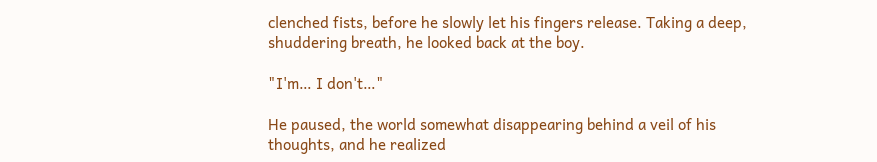clenched fists, before he slowly let his fingers release. Taking a deep, shuddering breath, he looked back at the boy.

"I'm… I don't…"

He paused, the world somewhat disappearing behind a veil of his thoughts, and he realized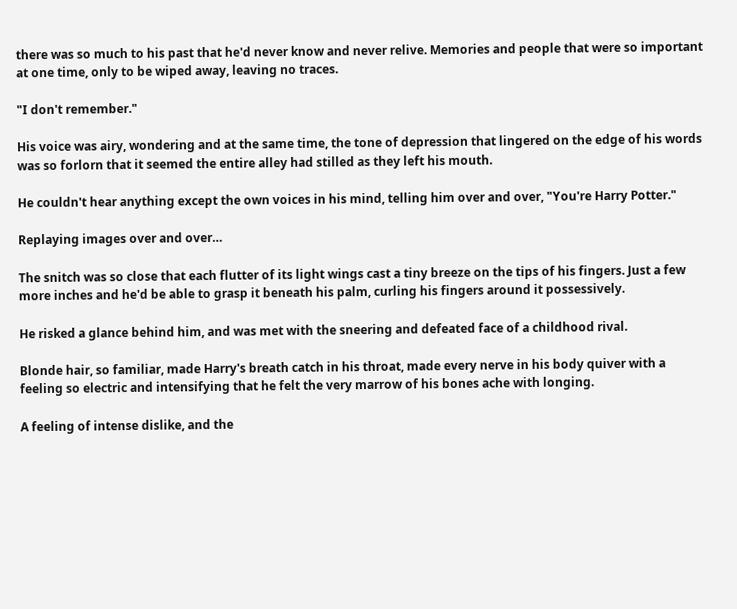there was so much to his past that he'd never know and never relive. Memories and people that were so important at one time, only to be wiped away, leaving no traces.

"I don't remember."

His voice was airy, wondering and at the same time, the tone of depression that lingered on the edge of his words was so forlorn that it seemed the entire alley had stilled as they left his mouth.

He couldn't hear anything except the own voices in his mind, telling him over and over, "You're Harry Potter."

Replaying images over and over…

The snitch was so close that each flutter of its light wings cast a tiny breeze on the tips of his fingers. Just a few more inches and he'd be able to grasp it beneath his palm, curling his fingers around it possessively.

He risked a glance behind him, and was met with the sneering and defeated face of a childhood rival.

Blonde hair, so familiar, made Harry's breath catch in his throat, made every nerve in his body quiver with a feeling so electric and intensifying that he felt the very marrow of his bones ache with longing.

A feeling of intense dislike, and the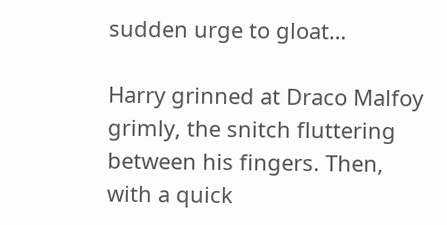sudden urge to gloat…

Harry grinned at Draco Malfoy grimly, the snitch fluttering between his fingers. Then, with a quick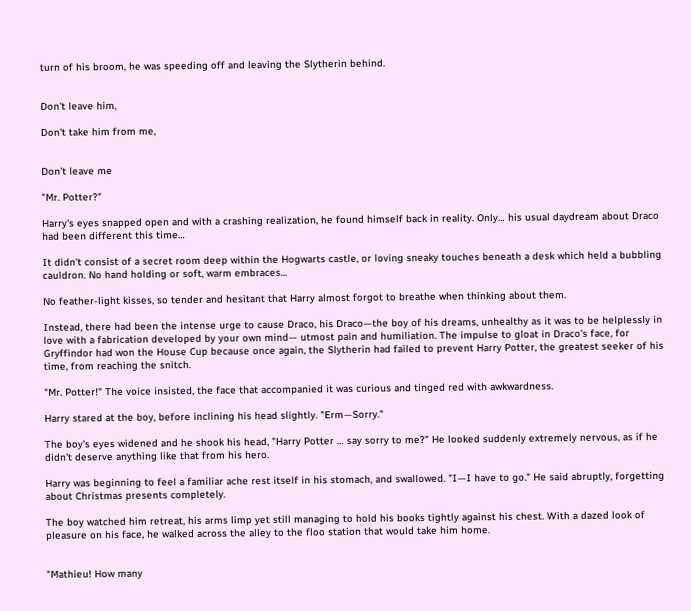turn of his broom, he was speeding off and leaving the Slytherin behind.


Don't leave him,

Don't take him from me,


Don't leave me

"Mr. Potter?"

Harry's eyes snapped open and with a crashing realization, he found himself back in reality. Only… his usual daydream about Draco had been different this time…

It didn't consist of a secret room deep within the Hogwarts castle, or loving sneaky touches beneath a desk which held a bubbling cauldron. No hand holding or soft, warm embraces…

No feather-light kisses, so tender and hesitant that Harry almost forgot to breathe when thinking about them.

Instead, there had been the intense urge to cause Draco, his Draco—the boy of his dreams, unhealthy as it was to be helplessly in love with a fabrication developed by your own mind— utmost pain and humiliation. The impulse to gloat in Draco's face, for Gryffindor had won the House Cup because once again, the Slytherin had failed to prevent Harry Potter, the greatest seeker of his time, from reaching the snitch.

"Mr. Potter!" The voice insisted, the face that accompanied it was curious and tinged red with awkwardness.

Harry stared at the boy, before inclining his head slightly. "Erm—Sorry."

The boy's eyes widened and he shook his head, "Harry Potter … say sorry to me?" He looked suddenly extremely nervous, as if he didn't deserve anything like that from his hero.

Harry was beginning to feel a familiar ache rest itself in his stomach, and swallowed. "I—I have to go." He said abruptly, forgetting about Christmas presents completely.

The boy watched him retreat, his arms limp yet still managing to hold his books tightly against his chest. With a dazed look of pleasure on his face, he walked across the alley to the floo station that would take him home.


"Mathieu! How many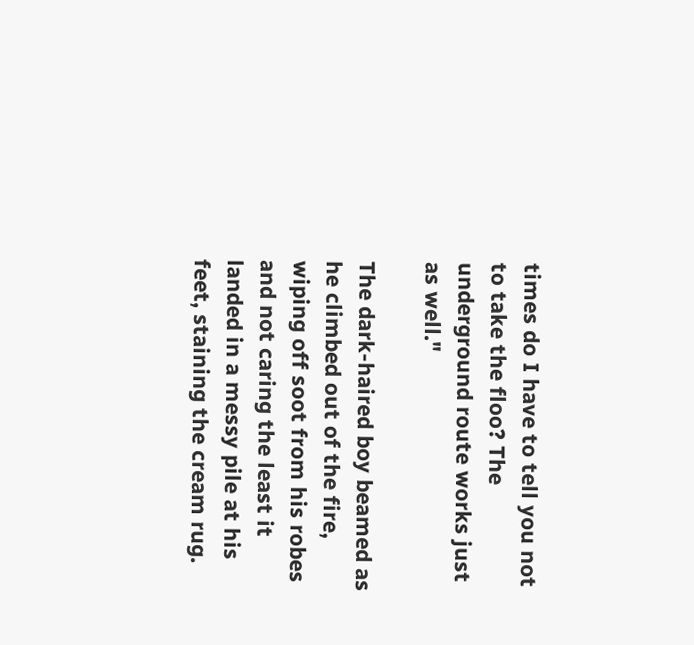times do I have to tell you not to take the floo? The underground route works just as well."

The dark-haired boy beamed as he climbed out of the fire, wiping off soot from his robes and not caring the least it landed in a messy pile at his feet, staining the cream rug.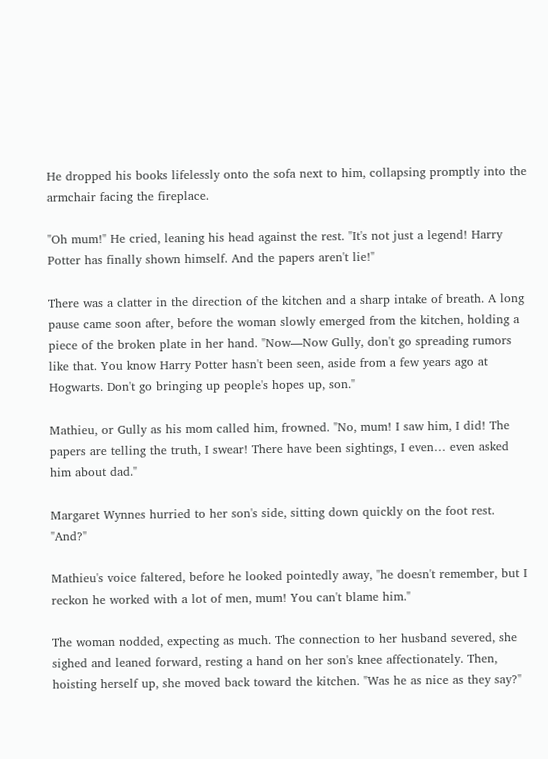He dropped his books lifelessly onto the sofa next to him, collapsing promptly into the armchair facing the fireplace.

"Oh mum!" He cried, leaning his head against the rest. "It's not just a legend! Harry Potter has finally shown himself. And the papers aren't lie!"

There was a clatter in the direction of the kitchen and a sharp intake of breath. A long pause came soon after, before the woman slowly emerged from the kitchen, holding a piece of the broken plate in her hand. "Now—Now Gully, don't go spreading rumors like that. You know Harry Potter hasn't been seen, aside from a few years ago at Hogwarts. Don't go bringing up people's hopes up, son."

Mathieu, or Gully as his mom called him, frowned. "No, mum! I saw him, I did! The papers are telling the truth, I swear! There have been sightings, I even… even asked him about dad."

Margaret Wynnes hurried to her son's side, sitting down quickly on the foot rest. "And?"

Mathieu's voice faltered, before he looked pointedly away, "he doesn't remember, but I reckon he worked with a lot of men, mum! You can't blame him."

The woman nodded, expecting as much. The connection to her husband severed, she sighed and leaned forward, resting a hand on her son's knee affectionately. Then, hoisting herself up, she moved back toward the kitchen. "Was he as nice as they say?"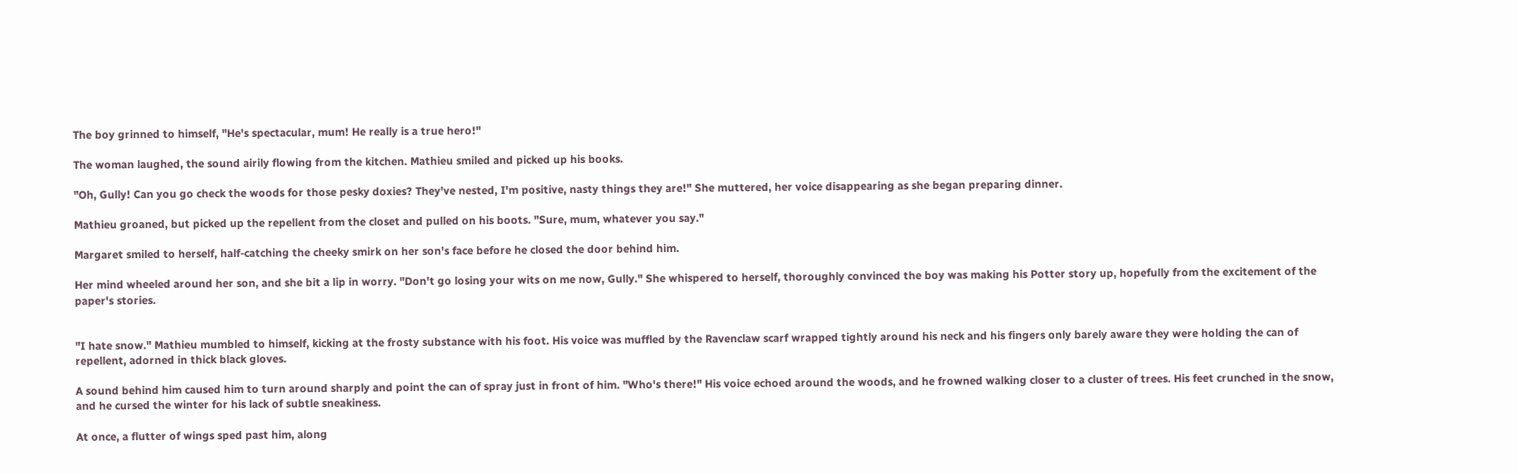The boy grinned to himself, "He's spectacular, mum! He really is a true hero!"

The woman laughed, the sound airily flowing from the kitchen. Mathieu smiled and picked up his books.

"Oh, Gully! Can you go check the woods for those pesky doxies? They've nested, I'm positive, nasty things they are!" She muttered, her voice disappearing as she began preparing dinner.

Mathieu groaned, but picked up the repellent from the closet and pulled on his boots. "Sure, mum, whatever you say."

Margaret smiled to herself, half-catching the cheeky smirk on her son's face before he closed the door behind him.

Her mind wheeled around her son, and she bit a lip in worry. "Don't go losing your wits on me now, Gully." She whispered to herself, thoroughly convinced the boy was making his Potter story up, hopefully from the excitement of the paper's stories.


"I hate snow." Mathieu mumbled to himself, kicking at the frosty substance with his foot. His voice was muffled by the Ravenclaw scarf wrapped tightly around his neck and his fingers only barely aware they were holding the can of repellent, adorned in thick black gloves.

A sound behind him caused him to turn around sharply and point the can of spray just in front of him. "Who's there!" His voice echoed around the woods, and he frowned walking closer to a cluster of trees. His feet crunched in the snow, and he cursed the winter for his lack of subtle sneakiness.

At once, a flutter of wings sped past him, along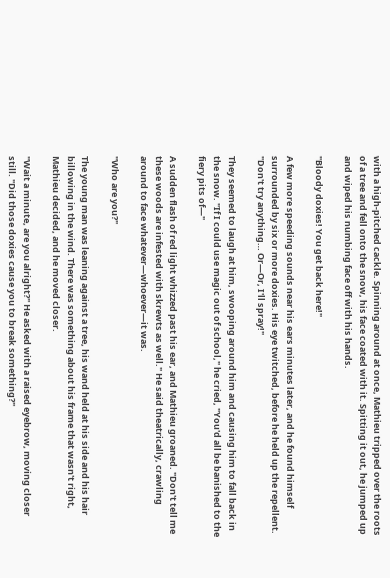with a high-pitched cackle. Spinning around at once, Mathieu tripped over the roots of a tree and fell onto the snow, his face coated with it. Spitting it out, he jumped up and wiped his numbing face off with his hands.

"Bloody doxies! You get back here!"

A few more speeding sounds near his ears minutes later, and he found himself surrounded by six or more doxies. His eye twitched, before he held up the repellent. "Don't try anything… Or—Or, I'll spray!"

They seemed to laugh at him, swooping around him and causing him to fall back in the snow. "If I could use magic out of school," he cried, "You'd all be banished to the fiery pits of—"

A sudden flash of red light whizzed past his ear, and Mathieu groaned. "Don't tell me these woods are infested with skrewts as well." He said theatrically, crawling around to face whatever—whoever—it was.

"Who are you?"

The young man was leaning against a tree, his wand held at his side and his hair billowing in the wind. There was something about his frame that wasn't right, Mathieu decided, and he moved closer.

"Wait a minute, are you alright?" He asked with a raised eyebrow, moving closer still. "Did those doxies cause you to break something?"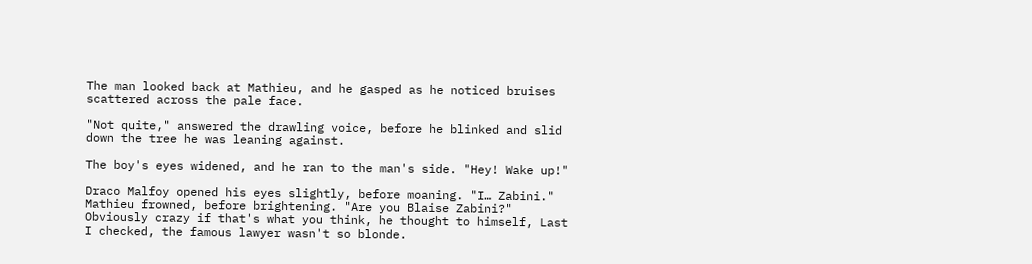The man looked back at Mathieu, and he gasped as he noticed bruises scattered across the pale face.

"Not quite," answered the drawling voice, before he blinked and slid down the tree he was leaning against.

The boy's eyes widened, and he ran to the man's side. "Hey! Wake up!"

Draco Malfoy opened his eyes slightly, before moaning. "I… Zabini." Mathieu frowned, before brightening. "Are you Blaise Zabini?" Obviously crazy if that's what you think, he thought to himself, Last I checked, the famous lawyer wasn't so blonde.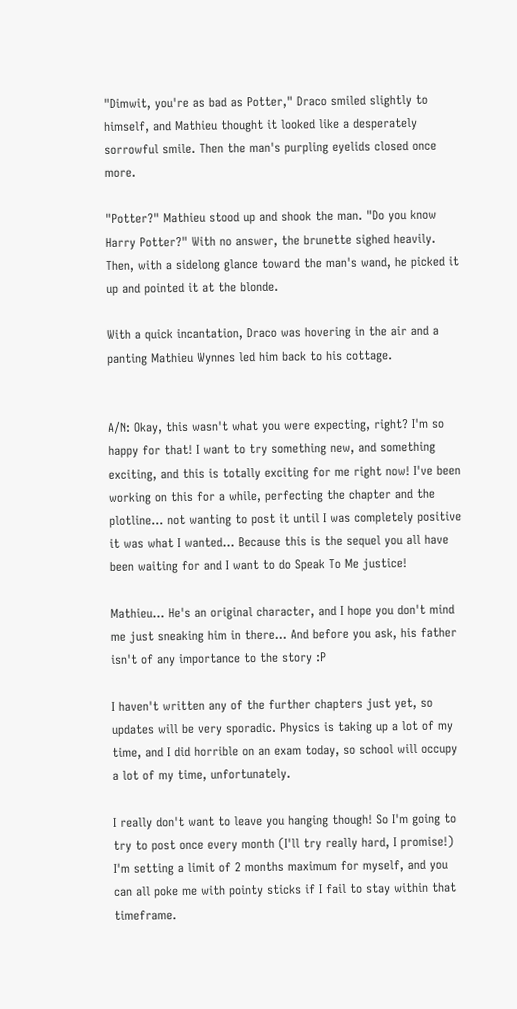"Dimwit, you're as bad as Potter," Draco smiled slightly to himself, and Mathieu thought it looked like a desperately sorrowful smile. Then the man's purpling eyelids closed once more.

"Potter?" Mathieu stood up and shook the man. "Do you know Harry Potter?" With no answer, the brunette sighed heavily. Then, with a sidelong glance toward the man's wand, he picked it up and pointed it at the blonde.

With a quick incantation, Draco was hovering in the air and a panting Mathieu Wynnes led him back to his cottage.


A/N: Okay, this wasn't what you were expecting, right? I'm so happy for that! I want to try something new, and something exciting, and this is totally exciting for me right now! I've been working on this for a while, perfecting the chapter and the plotline… not wanting to post it until I was completely positive it was what I wanted… Because this is the sequel you all have been waiting for and I want to do Speak To Me justice!

Mathieu… He's an original character, and I hope you don't mind me just sneaking him in there… And before you ask, his father isn't of any importance to the story :P

I haven't written any of the further chapters just yet, so updates will be very sporadic. Physics is taking up a lot of my time, and I did horrible on an exam today, so school will occupy a lot of my time, unfortunately.

I really don't want to leave you hanging though! So I'm going to try to post once every month (I'll try really hard, I promise!) I'm setting a limit of 2 months maximum for myself, and you can all poke me with pointy sticks if I fail to stay within that timeframe.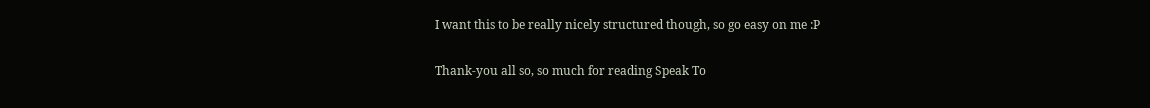I want this to be really nicely structured though, so go easy on me :P

Thank-you all so, so much for reading Speak To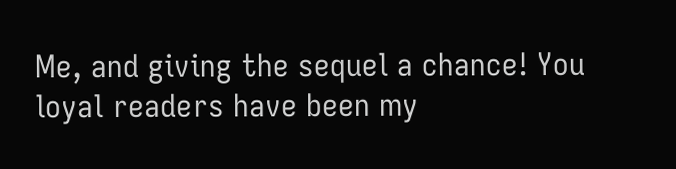Me, and giving the sequel a chance! You loyal readers have been my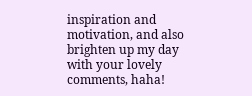inspiration and motivation, and also brighten up my day with your lovely comments, haha!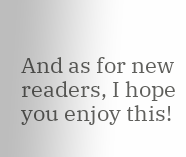And as for new readers, I hope you enjoy this!